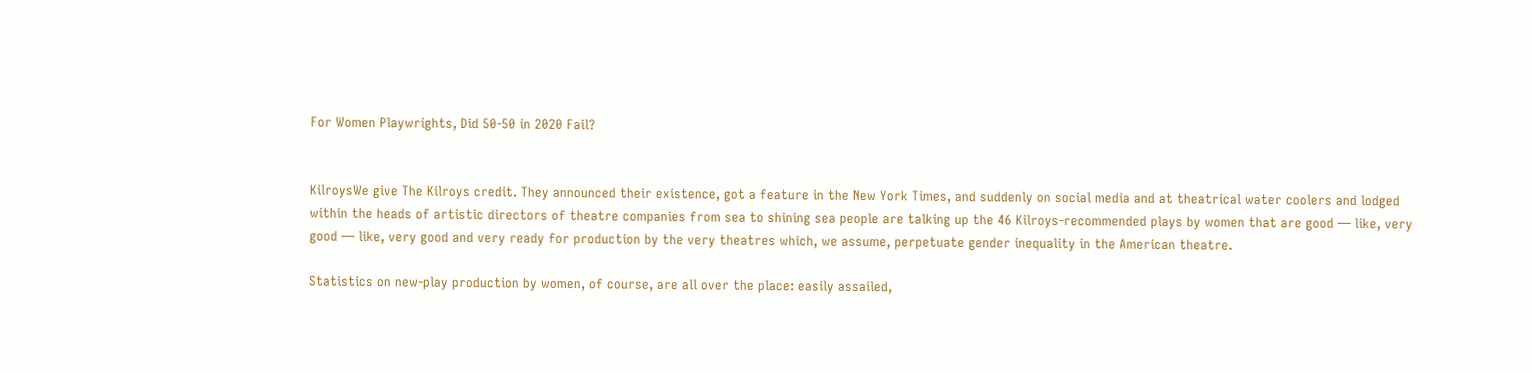For Women Playwrights, Did 50-50 in 2020 Fail?


KilroysWe give The Kilroys credit. They announced their existence, got a feature in the New York Times, and suddenly on social media and at theatrical water coolers and lodged within the heads of artistic directors of theatre companies from sea to shining sea people are talking up the 46 Kilroys-recommended plays by women that are good — like, very good — like, very good and very ready for production by the very theatres which, we assume, perpetuate gender inequality in the American theatre.

Statistics on new-play production by women, of course, are all over the place: easily assailed,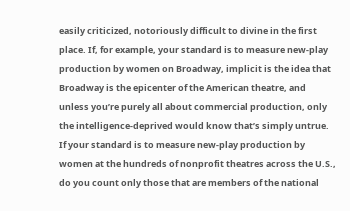easily criticized, notoriously difficult to divine in the first place. If, for example, your standard is to measure new-play production by women on Broadway, implicit is the idea that Broadway is the epicenter of the American theatre, and unless you’re purely all about commercial production, only the intelligence-deprived would know that’s simply untrue. If your standard is to measure new-play production by women at the hundreds of nonprofit theatres across the U.S., do you count only those that are members of the national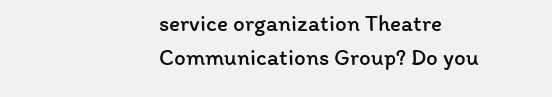service organization Theatre Communications Group? Do you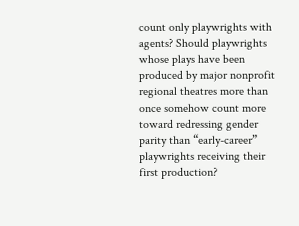count only playwrights with agents? Should playwrights whose plays have been produced by major nonprofit regional theatres more than once somehow count more toward redressing gender parity than “early-career” playwrights receiving their first production?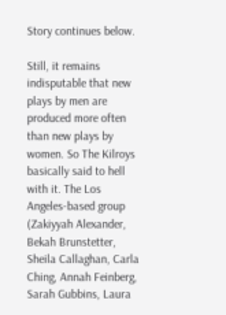Story continues below.

Still, it remains indisputable that new plays by men are produced more often than new plays by women. So The Kilroys basically said to hell with it. The Los Angeles-based group (Zakiyyah Alexander, Bekah Brunstetter, Sheila Callaghan, Carla Ching, Annah Feinberg, Sarah Gubbins, Laura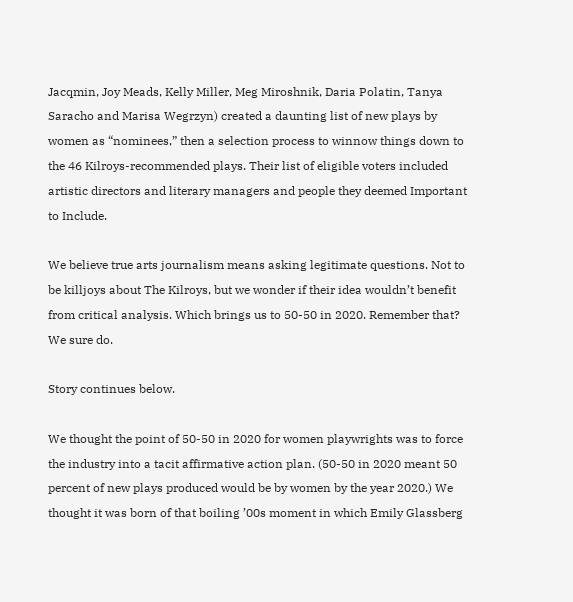Jacqmin, Joy Meads, Kelly Miller, Meg Miroshnik, Daria Polatin, Tanya Saracho and Marisa Wegrzyn) created a daunting list of new plays by women as “nominees,” then a selection process to winnow things down to the 46 Kilroys-recommended plays. Their list of eligible voters included artistic directors and literary managers and people they deemed Important to Include.

We believe true arts journalism means asking legitimate questions. Not to be killjoys about The Kilroys, but we wonder if their idea wouldn’t benefit from critical analysis. Which brings us to 50-50 in 2020. Remember that? We sure do.

Story continues below.

We thought the point of 50-50 in 2020 for women playwrights was to force the industry into a tacit affirmative action plan. (50-50 in 2020 meant 50 percent of new plays produced would be by women by the year 2020.) We thought it was born of that boiling ’00s moment in which Emily Glassberg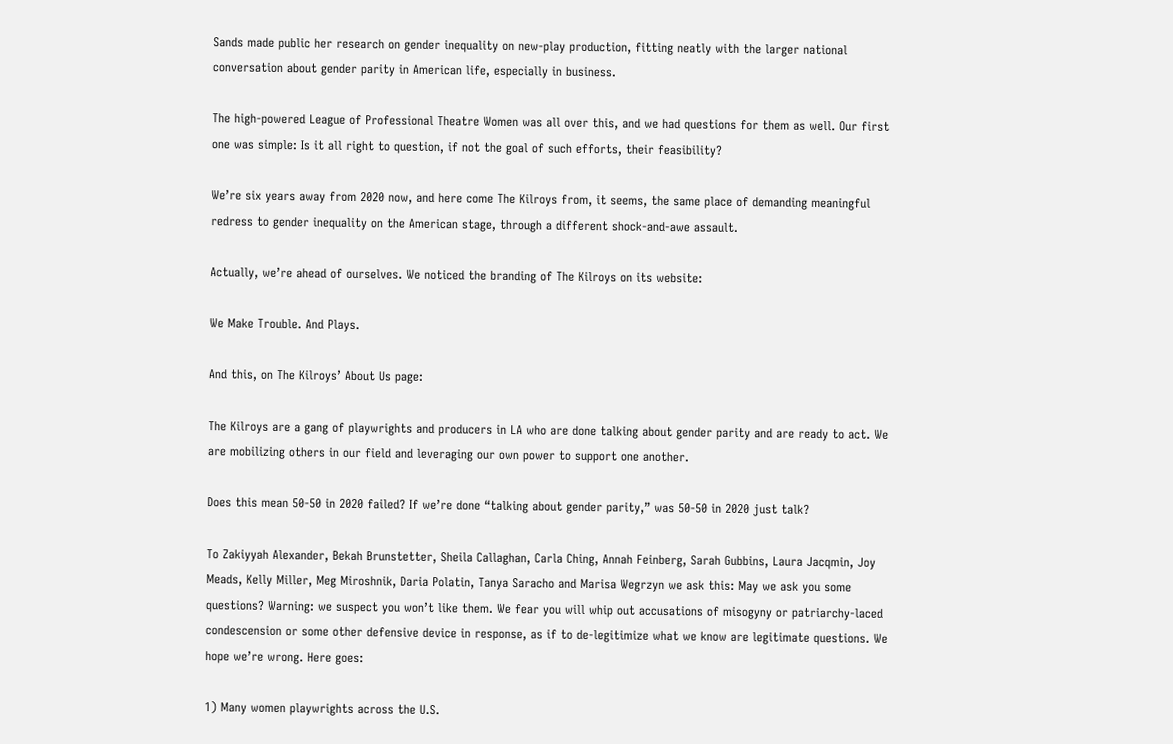Sands made public her research on gender inequality on new-play production, fitting neatly with the larger national conversation about gender parity in American life, especially in business.

The high-powered League of Professional Theatre Women was all over this, and we had questions for them as well. Our first one was simple: Is it all right to question, if not the goal of such efforts, their feasibility?

We’re six years away from 2020 now, and here come The Kilroys from, it seems, the same place of demanding meaningful redress to gender inequality on the American stage, through a different shock-and-awe assault.

Actually, we’re ahead of ourselves. We noticed the branding of The Kilroys on its website:

We Make Trouble. And Plays.

And this, on The Kilroys’ About Us page:

The Kilroys are a gang of playwrights and producers in LA who are done talking about gender parity and are ready to act. We are mobilizing others in our field and leveraging our own power to support one another.

Does this mean 50-50 in 2020 failed? If we’re done “talking about gender parity,” was 50-50 in 2020 just talk?

To Zakiyyah Alexander, Bekah Brunstetter, Sheila Callaghan, Carla Ching, Annah Feinberg, Sarah Gubbins, Laura Jacqmin, Joy Meads, Kelly Miller, Meg Miroshnik, Daria Polatin, Tanya Saracho and Marisa Wegrzyn we ask this: May we ask you some questions? Warning: we suspect you won’t like them. We fear you will whip out accusations of misogyny or patriarchy-laced condescension or some other defensive device in response, as if to de-legitimize what we know are legitimate questions. We hope we’re wrong. Here goes:

1) Many women playwrights across the U.S.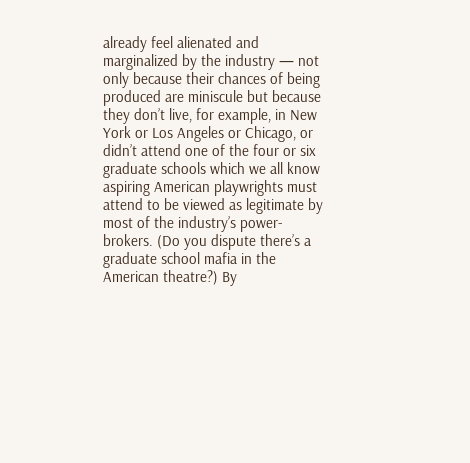already feel alienated and marginalized by the industry — not only because their chances of being produced are miniscule but because they don’t live, for example, in New York or Los Angeles or Chicago, or didn’t attend one of the four or six graduate schools which we all know aspiring American playwrights must attend to be viewed as legitimate by most of the industry’s power-brokers. (Do you dispute there’s a graduate school mafia in the American theatre?) By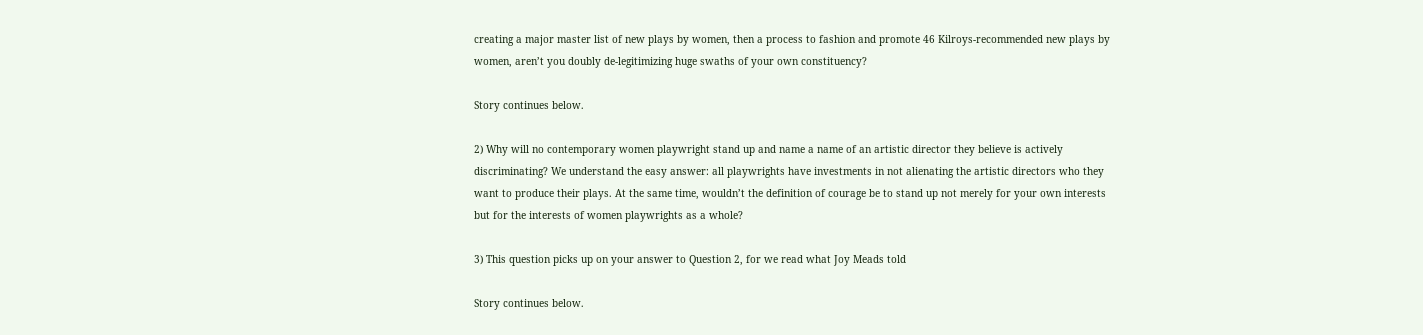creating a major master list of new plays by women, then a process to fashion and promote 46 Kilroys-recommended new plays by women, aren’t you doubly de-legitimizing huge swaths of your own constituency?

Story continues below.

2) Why will no contemporary women playwright stand up and name a name of an artistic director they believe is actively discriminating? We understand the easy answer: all playwrights have investments in not alienating the artistic directors who they want to produce their plays. At the same time, wouldn’t the definition of courage be to stand up not merely for your own interests but for the interests of women playwrights as a whole?

3) This question picks up on your answer to Question 2, for we read what Joy Meads told

Story continues below.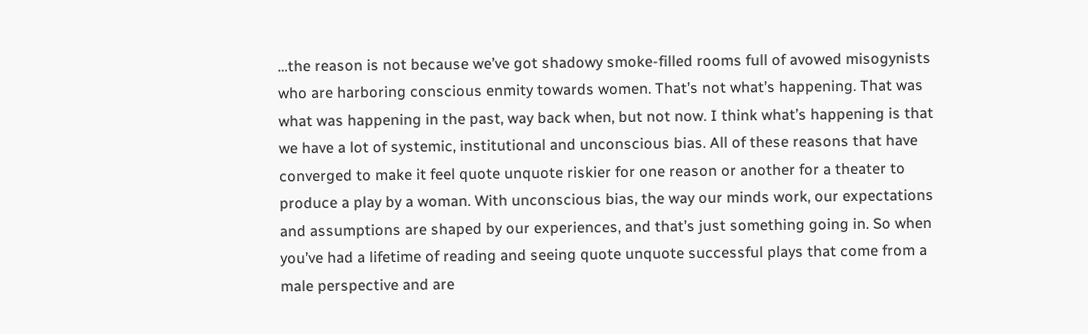…the reason is not because we’ve got shadowy smoke-filled rooms full of avowed misogynists who are harboring conscious enmity towards women. That’s not what’s happening. That was what was happening in the past, way back when, but not now. I think what’s happening is that we have a lot of systemic, institutional and unconscious bias. All of these reasons that have converged to make it feel quote unquote riskier for one reason or another for a theater to produce a play by a woman. With unconscious bias, the way our minds work, our expectations and assumptions are shaped by our experiences, and that’s just something going in. So when you’ve had a lifetime of reading and seeing quote unquote successful plays that come from a male perspective and are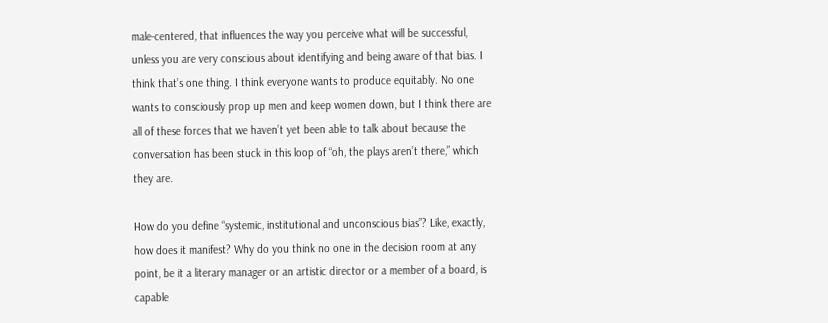male-centered, that influences the way you perceive what will be successful, unless you are very conscious about identifying and being aware of that bias. I think that’s one thing. I think everyone wants to produce equitably. No one wants to consciously prop up men and keep women down, but I think there are all of these forces that we haven’t yet been able to talk about because the conversation has been stuck in this loop of “oh, the plays aren’t there,” which they are.

How do you define “systemic, institutional and unconscious bias”? Like, exactly, how does it manifest? Why do you think no one in the decision room at any point, be it a literary manager or an artistic director or a member of a board, is capable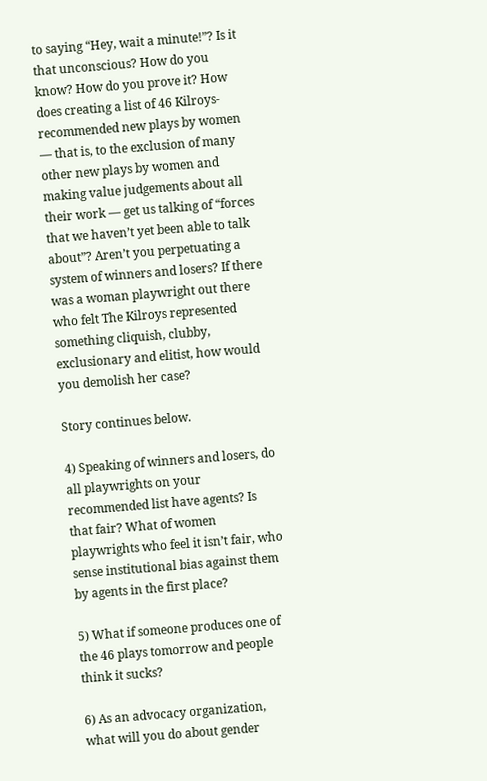to saying “Hey, wait a minute!”? Is it that unconscious? How do you know? How do you prove it? How does creating a list of 46 Kilroys-recommended new plays by women — that is, to the exclusion of many other new plays by women and making value judgements about all their work — get us talking of “forces that we haven’t yet been able to talk about”? Aren’t you perpetuating a system of winners and losers? If there was a woman playwright out there who felt The Kilroys represented something cliquish, clubby, exclusionary and elitist, how would you demolish her case?

Story continues below.

4) Speaking of winners and losers, do all playwrights on your recommended list have agents? Is that fair? What of women playwrights who feel it isn’t fair, who sense institutional bias against them by agents in the first place?

5) What if someone produces one of the 46 plays tomorrow and people think it sucks?

6) As an advocacy organization, what will you do about gender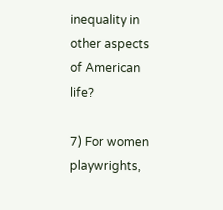inequality in other aspects of American life?

7) For women playwrights,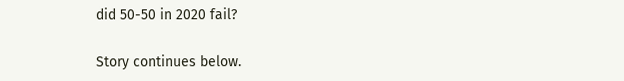did 50-50 in 2020 fail?

Story continues below.